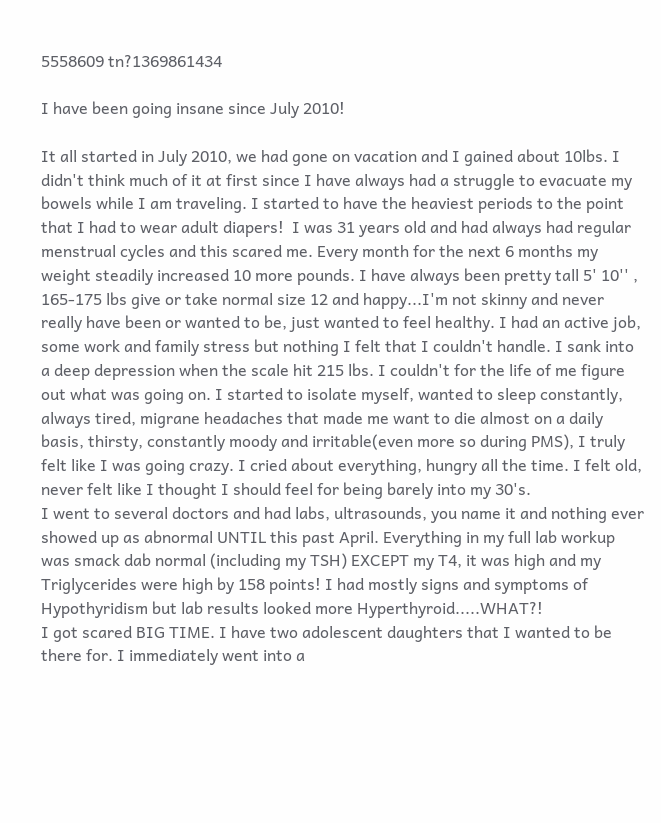5558609 tn?1369861434

I have been going insane since July 2010!

It all started in July 2010, we had gone on vacation and I gained about 10lbs. I didn't think much of it at first since I have always had a struggle to evacuate my bowels while I am traveling. I started to have the heaviest periods to the point that I had to wear adult diapers!  I was 31 years old and had always had regular menstrual cycles and this scared me. Every month for the next 6 months my weight steadily increased 10 more pounds. I have always been pretty tall 5' 10'' , 165-175 lbs give or take normal size 12 and happy...I'm not skinny and never really have been or wanted to be, just wanted to feel healthy. I had an active job, some work and family stress but nothing I felt that I couldn't handle. I sank into a deep depression when the scale hit 215 lbs. I couldn't for the life of me figure out what was going on. I started to isolate myself, wanted to sleep constantly, always tired, migrane headaches that made me want to die almost on a daily basis, thirsty, constantly moody and irritable(even more so during PMS), I truly felt like I was going crazy. I cried about everything, hungry all the time. I felt old, never felt like I thought I should feel for being barely into my 30's.
I went to several doctors and had labs, ultrasounds, you name it and nothing ever showed up as abnormal UNTIL this past April. Everything in my full lab workup was smack dab normal (including my TSH) EXCEPT my T4, it was high and my Triglycerides were high by 158 points! I had mostly signs and symptoms of Hypothyridism but lab results looked more Hyperthyroid.....WHAT?!
I got scared BIG TIME. I have two adolescent daughters that I wanted to be there for. I immediately went into a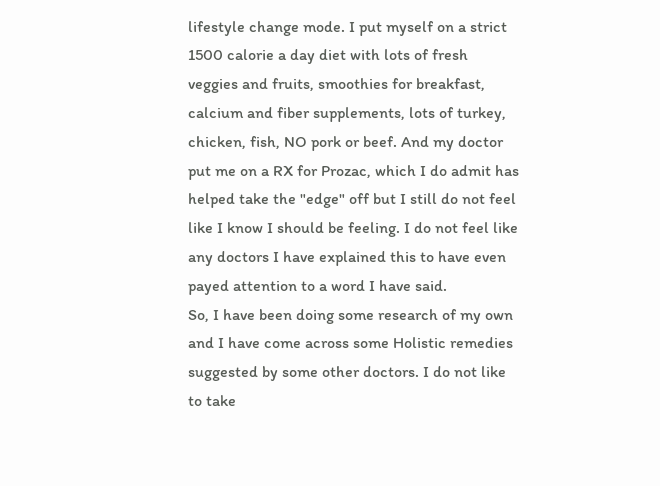lifestyle change mode. I put myself on a strict 1500 calorie a day diet with lots of fresh veggies and fruits, smoothies for breakfast, calcium and fiber supplements, lots of turkey, chicken, fish, NO pork or beef. And my doctor put me on a RX for Prozac, which I do admit has helped take the "edge" off but I still do not feel like I know I should be feeling. I do not feel like any doctors I have explained this to have even payed attention to a word I have said.
So, I have been doing some research of my own and I have come across some Holistic remedies suggested by some other doctors. I do not like to take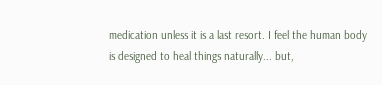medication unless it is a last resort. I feel the human body is designed to heal things naturally... but,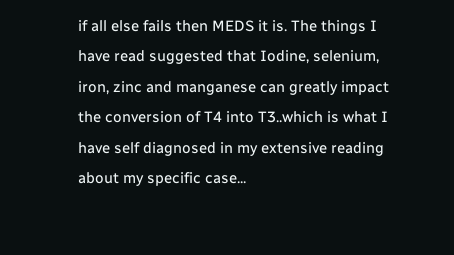if all else fails then MEDS it is. The things I have read suggested that Iodine, selenium, iron, zinc and manganese can greatly impact the conversion of T4 into T3..which is what I have self diagnosed in my extensive reading about my specific case...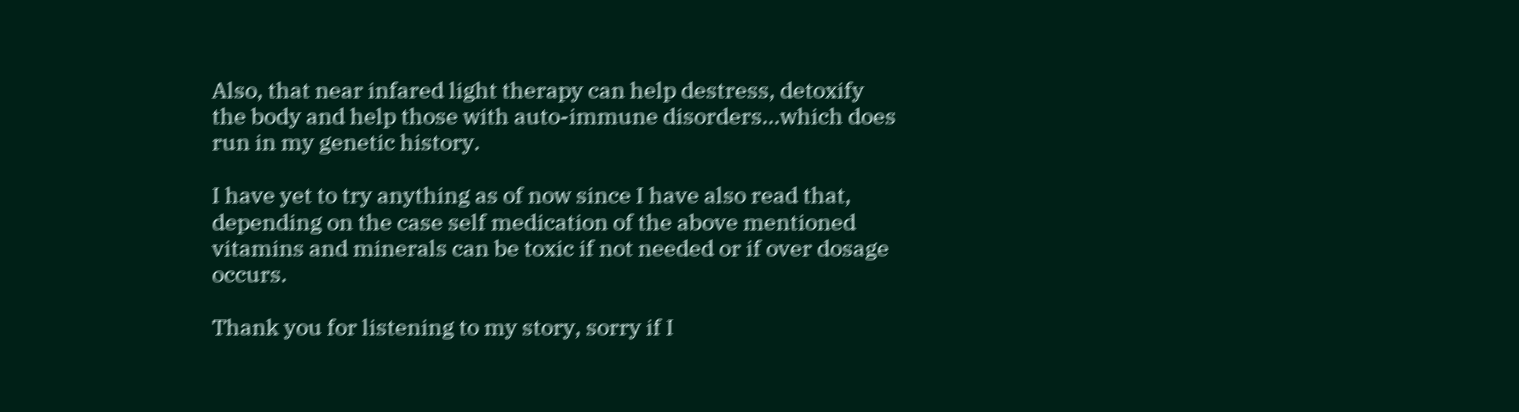Also, that near infared light therapy can help destress, detoxify the body and help those with auto-immune disorders...which does run in my genetic history.

I have yet to try anything as of now since I have also read that, depending on the case self medication of the above mentioned vitamins and minerals can be toxic if not needed or if over dosage occurs.

Thank you for listening to my story, sorry if I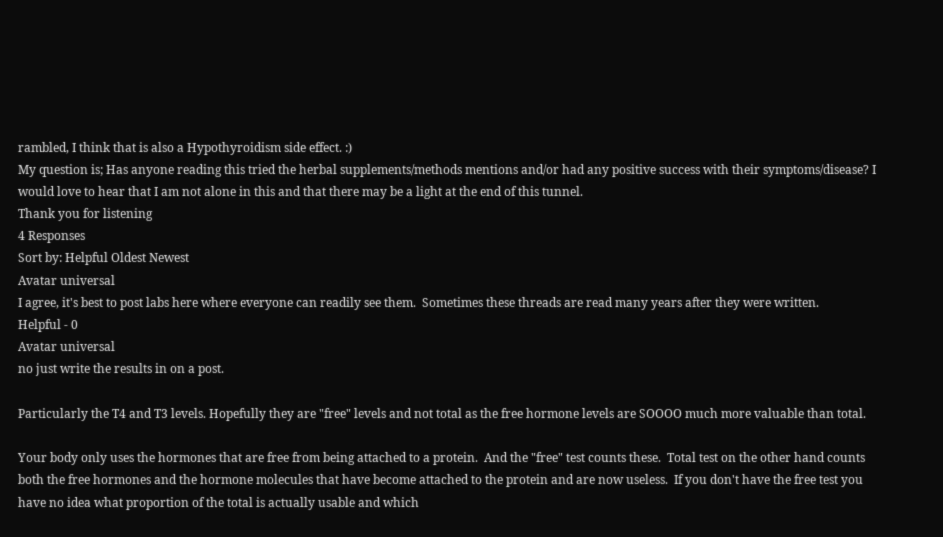rambled, I think that is also a Hypothyroidism side effect. :)
My question is; Has anyone reading this tried the herbal supplements/methods mentions and/or had any positive success with their symptoms/disease? I would love to hear that I am not alone in this and that there may be a light at the end of this tunnel.
Thank you for listening
4 Responses
Sort by: Helpful Oldest Newest
Avatar universal
I agree, it's best to post labs here where everyone can readily see them.  Sometimes these threads are read many years after they were written.
Helpful - 0
Avatar universal
no just write the results in on a post.

Particularly the T4 and T3 levels. Hopefully they are "free" levels and not total as the free hormone levels are SOOOO much more valuable than total.

Your body only uses the hormones that are free from being attached to a protein.  And the "free" test counts these.  Total test on the other hand counts both the free hormones and the hormone molecules that have become attached to the protein and are now useless.  If you don't have the free test you have no idea what proportion of the total is actually usable and which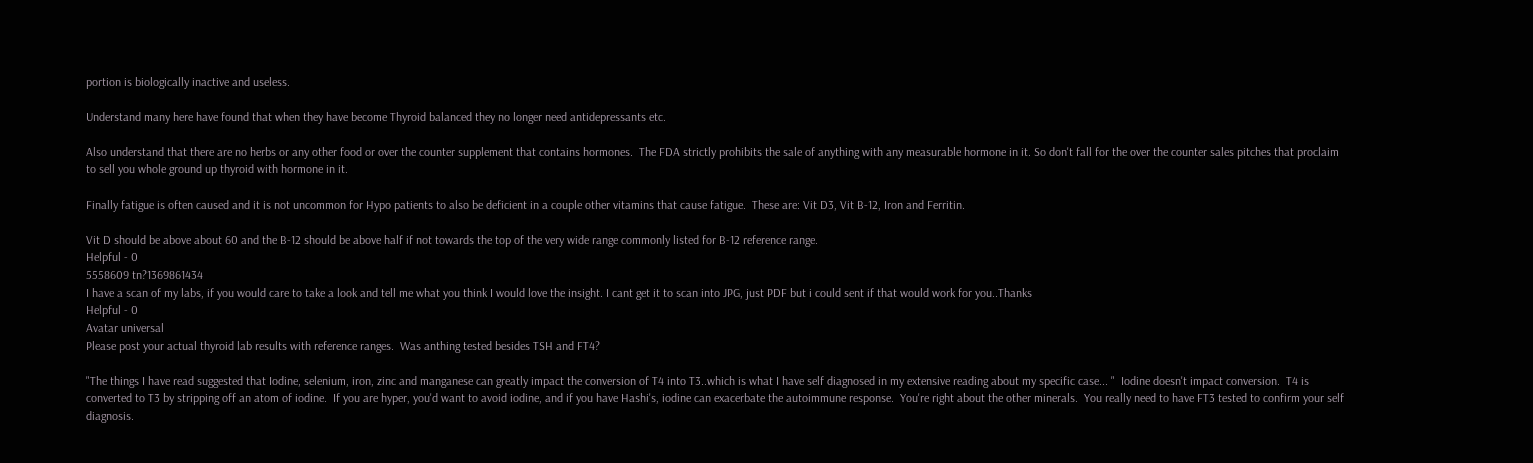portion is biologically inactive and useless.

Understand many here have found that when they have become Thyroid balanced they no longer need antidepressants etc.

Also understand that there are no herbs or any other food or over the counter supplement that contains hormones.  The FDA strictly prohibits the sale of anything with any measurable hormone in it. So don't fall for the over the counter sales pitches that proclaim to sell you whole ground up thyroid with hormone in it.

Finally fatigue is often caused and it is not uncommon for Hypo patients to also be deficient in a couple other vitamins that cause fatigue.  These are: Vit D3, Vit B-12, Iron and Ferritin.

Vit D should be above about 60 and the B-12 should be above half if not towards the top of the very wide range commonly listed for B-12 reference range.
Helpful - 0
5558609 tn?1369861434
I have a scan of my labs, if you would care to take a look and tell me what you think I would love the insight. I cant get it to scan into JPG, just PDF but i could sent if that would work for you..Thanks
Helpful - 0
Avatar universal
Please post your actual thyroid lab results with reference ranges.  Was anthing tested besides TSH and FT4?

"The things I have read suggested that Iodine, selenium, iron, zinc and manganese can greatly impact the conversion of T4 into T3..which is what I have self diagnosed in my extensive reading about my specific case... "  Iodine doesn't impact conversion.  T4 is converted to T3 by stripping off an atom of iodine.  If you are hyper, you'd want to avoid iodine, and if you have Hashi's, iodine can exacerbate the autoimmune response.  You're right about the other minerals.  You really need to have FT3 tested to confirm your self diagnosis.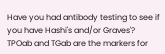Have you had antibody testing to see if you have Hashi's and/or Graves'?  TPOab and TGab are the markers for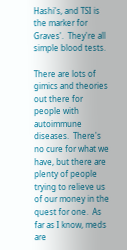Hashi's, and TSI is the marker for Graves'.  They're all simple blood tests.

There are lots of gimics and theories out there for people with autoimmune diseases.  There's no cure for what we have, but there are plenty of people trying to relieve us of our money in the quest for one.  As far as I know, meds are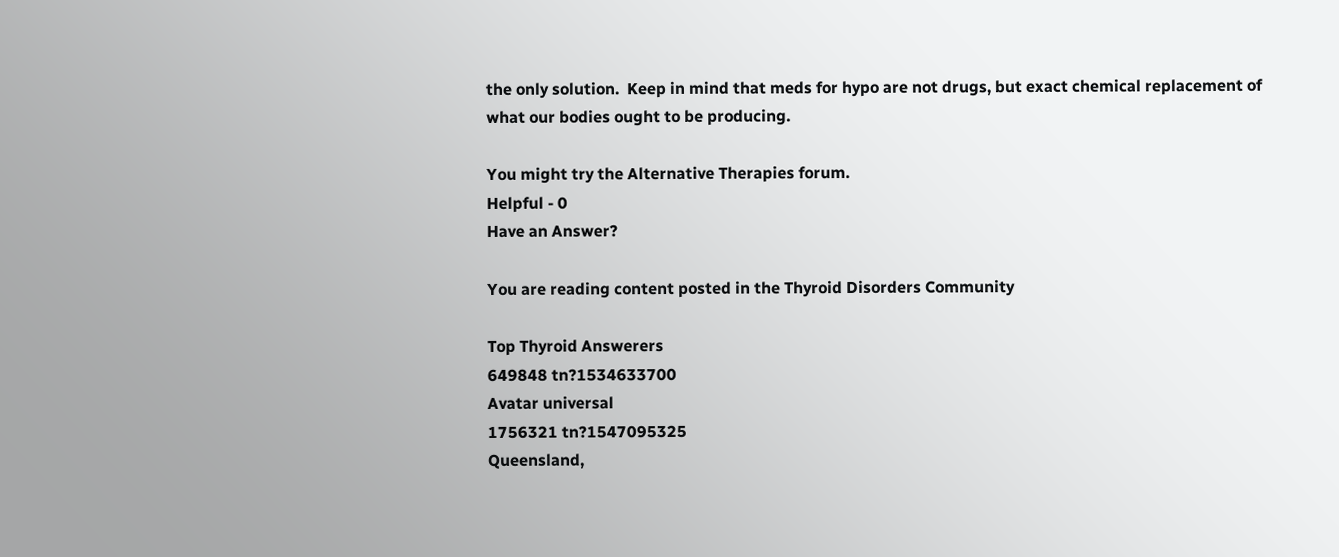the only solution.  Keep in mind that meds for hypo are not drugs, but exact chemical replacement of what our bodies ought to be producing.

You might try the Alternative Therapies forum.
Helpful - 0
Have an Answer?

You are reading content posted in the Thyroid Disorders Community

Top Thyroid Answerers
649848 tn?1534633700
Avatar universal
1756321 tn?1547095325
Queensland,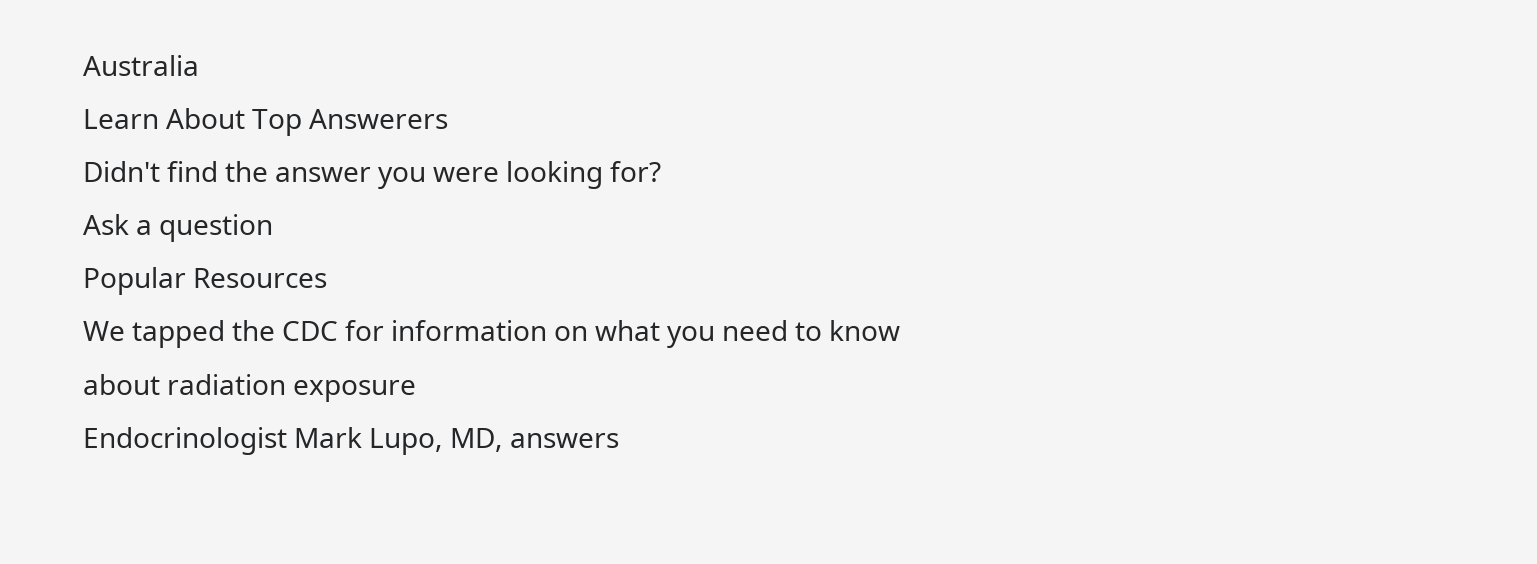Australia
Learn About Top Answerers
Didn't find the answer you were looking for?
Ask a question
Popular Resources
We tapped the CDC for information on what you need to know about radiation exposure
Endocrinologist Mark Lupo, MD, answers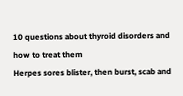10 questions about thyroid disorders and how to treat them
Herpes sores blister, then burst, scab and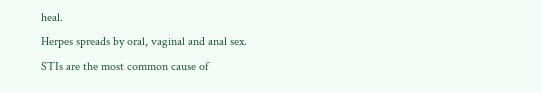heal.
Herpes spreads by oral, vaginal and anal sex.
STIs are the most common cause of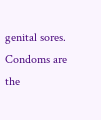genital sores.
Condoms are the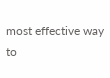most effective way to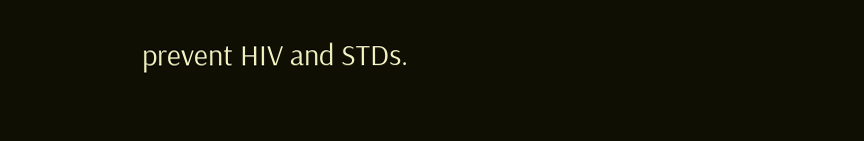prevent HIV and STDs.